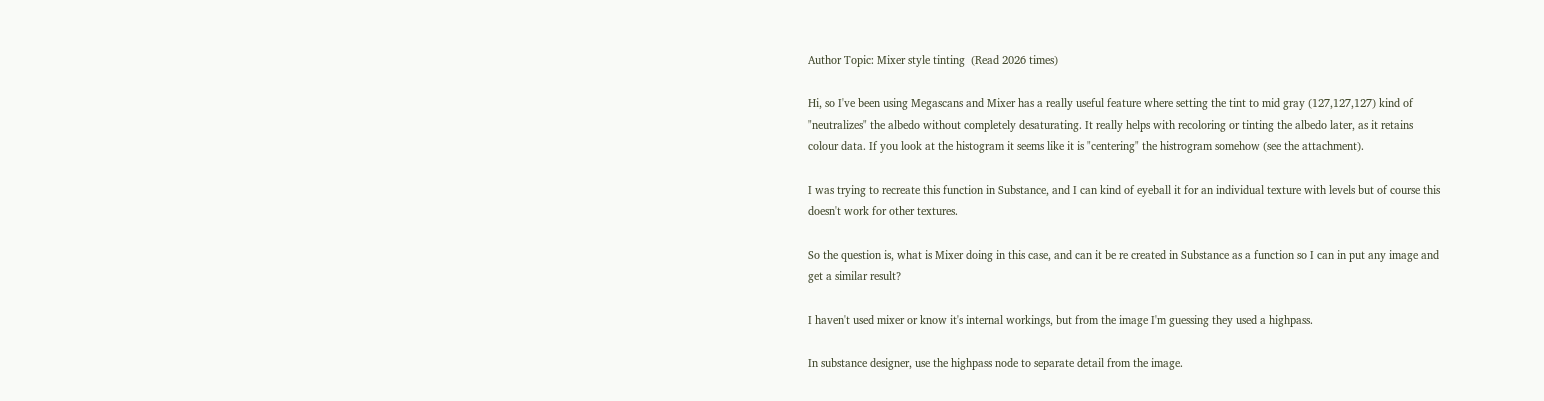Author Topic: Mixer style tinting  (Read 2026 times)

Hi, so I've been using Megascans and Mixer has a really useful feature where setting the tint to mid gray (127,127,127) kind of "neutralizes" the albedo without completely desaturating. It really helps with recoloring or tinting the albedo later, as it retains colour data. If you look at the histogram it seems like it is "centering" the histrogram somehow (see the attachment).

I was trying to recreate this function in Substance, and I can kind of eyeball it for an individual texture with levels but of course this doesn't work for other textures.

So the question is, what is Mixer doing in this case, and can it be re created in Substance as a function so I can in put any image and get a similar result?

I haven't used mixer or know it's internal workings, but from the image I'm guessing they used a highpass.

In substance designer, use the highpass node to separate detail from the image.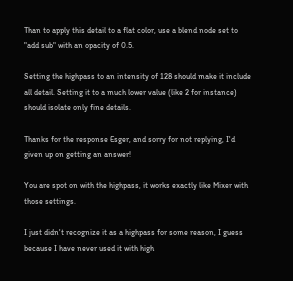Than to apply this detail to a flat color, use a blend node set to "add sub" with an opacity of 0.5.

Setting the highpass to an intensity of 128 should make it include all detail. Setting it to a much lower value (like 2 for instance) should isolate only fine details.

Thanks for the response Esger, and sorry for not replying, I'd given up on getting an answer!

You are spot on with the highpass, it works exactly like Mixer with those settings.

I just didn't recognize it as a highpass for some reason, I guess because I have never used it with high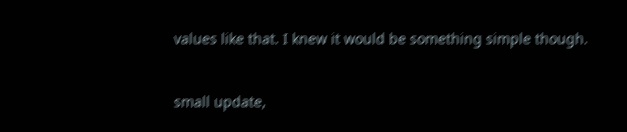values like that. I knew it would be something simple though.


small update,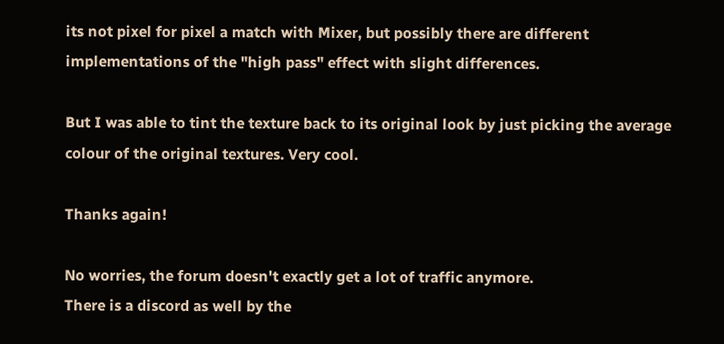its not pixel for pixel a match with Mixer, but possibly there are different implementations of the "high pass" effect with slight differences.

But I was able to tint the texture back to its original look by just picking the average colour of the original textures. Very cool.

Thanks again!

No worries, the forum doesn't exactly get a lot of traffic anymore.
There is a discord as well by the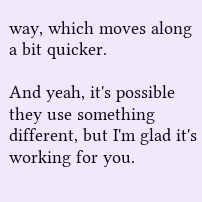way, which moves along a bit quicker.

And yeah, it's possible they use something different, but I'm glad it's working for you.